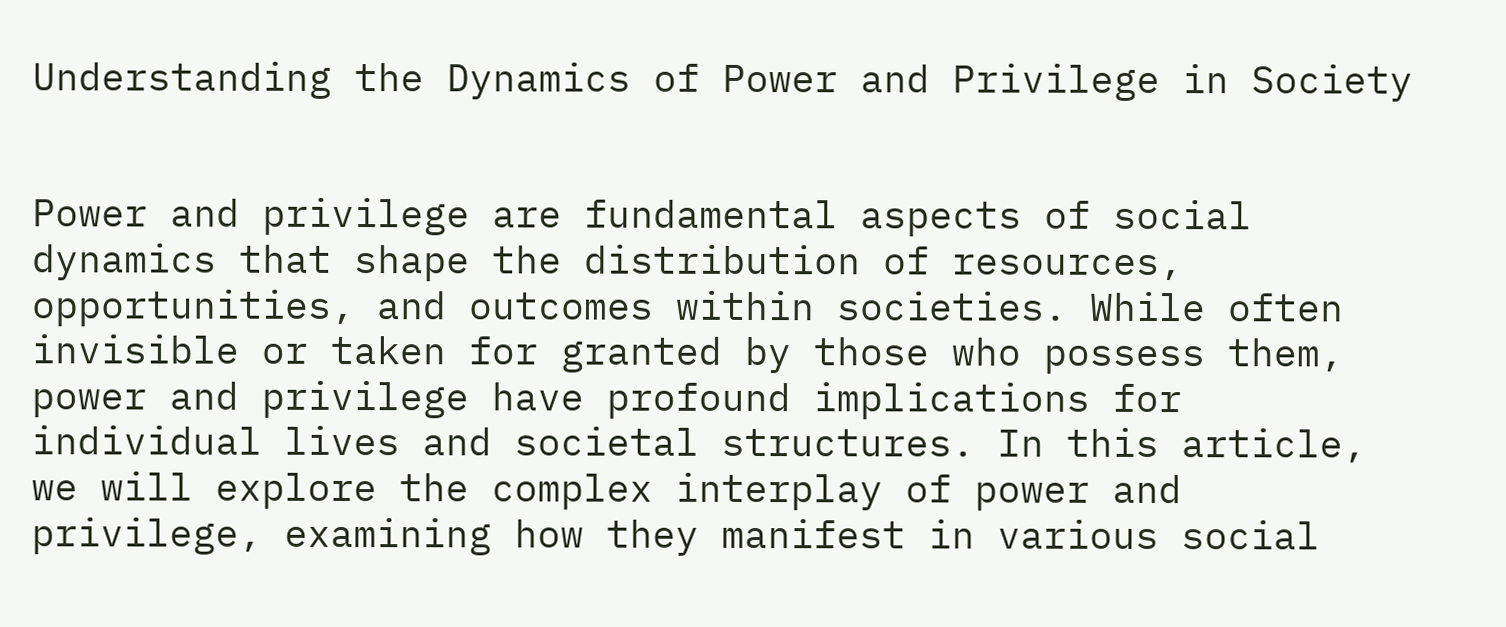Understanding the Dynamics of Power and Privilege in Society


Power and privilege are fundamental aspects of social dynamics that shape the distribution of resources, opportunities, and outcomes within societies. While often invisible or taken for granted by those who possess them, power and privilege have profound implications for individual lives and societal structures. In this article, we will explore the complex interplay of power and privilege, examining how they manifest in various social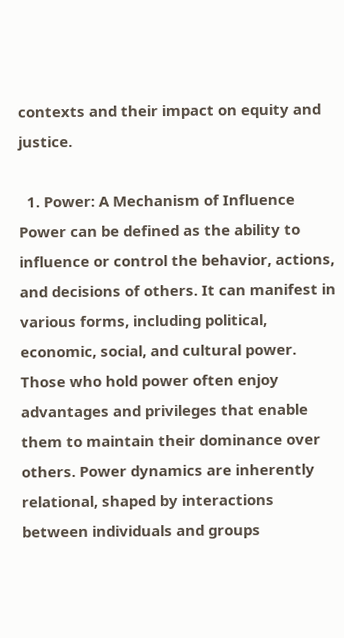contexts and their impact on equity and justice.

  1. Power: A Mechanism of Influence Power can be defined as the ability to influence or control the behavior, actions, and decisions of others. It can manifest in various forms, including political, economic, social, and cultural power. Those who hold power often enjoy advantages and privileges that enable them to maintain their dominance over others. Power dynamics are inherently relational, shaped by interactions between individuals and groups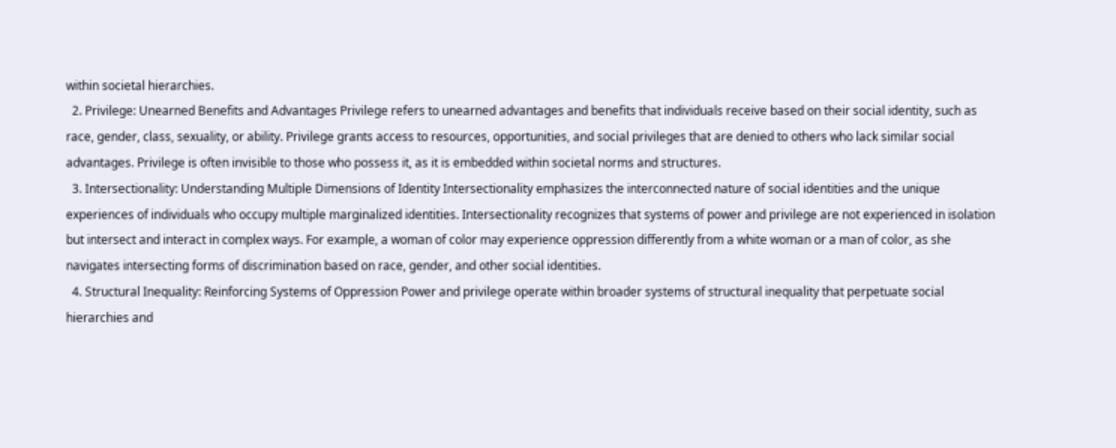within societal hierarchies.
  2. Privilege: Unearned Benefits and Advantages Privilege refers to unearned advantages and benefits that individuals receive based on their social identity, such as race, gender, class, sexuality, or ability. Privilege grants access to resources, opportunities, and social privileges that are denied to others who lack similar social advantages. Privilege is often invisible to those who possess it, as it is embedded within societal norms and structures.
  3. Intersectionality: Understanding Multiple Dimensions of Identity Intersectionality emphasizes the interconnected nature of social identities and the unique experiences of individuals who occupy multiple marginalized identities. Intersectionality recognizes that systems of power and privilege are not experienced in isolation but intersect and interact in complex ways. For example, a woman of color may experience oppression differently from a white woman or a man of color, as she navigates intersecting forms of discrimination based on race, gender, and other social identities.
  4. Structural Inequality: Reinforcing Systems of Oppression Power and privilege operate within broader systems of structural inequality that perpetuate social hierarchies and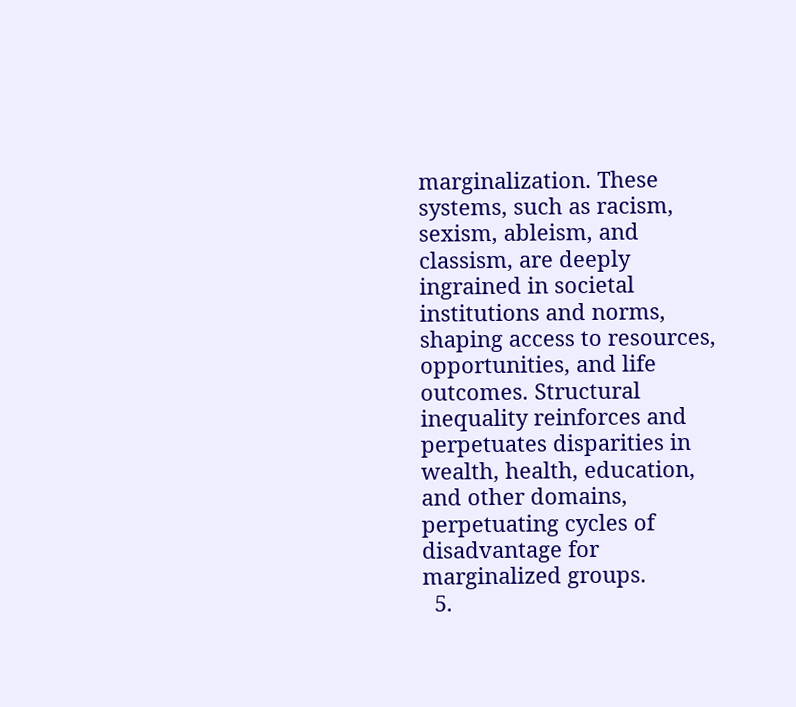marginalization. These systems, such as racism, sexism, ableism, and classism, are deeply ingrained in societal institutions and norms, shaping access to resources, opportunities, and life outcomes. Structural inequality reinforces and perpetuates disparities in wealth, health, education, and other domains, perpetuating cycles of disadvantage for marginalized groups.
  5.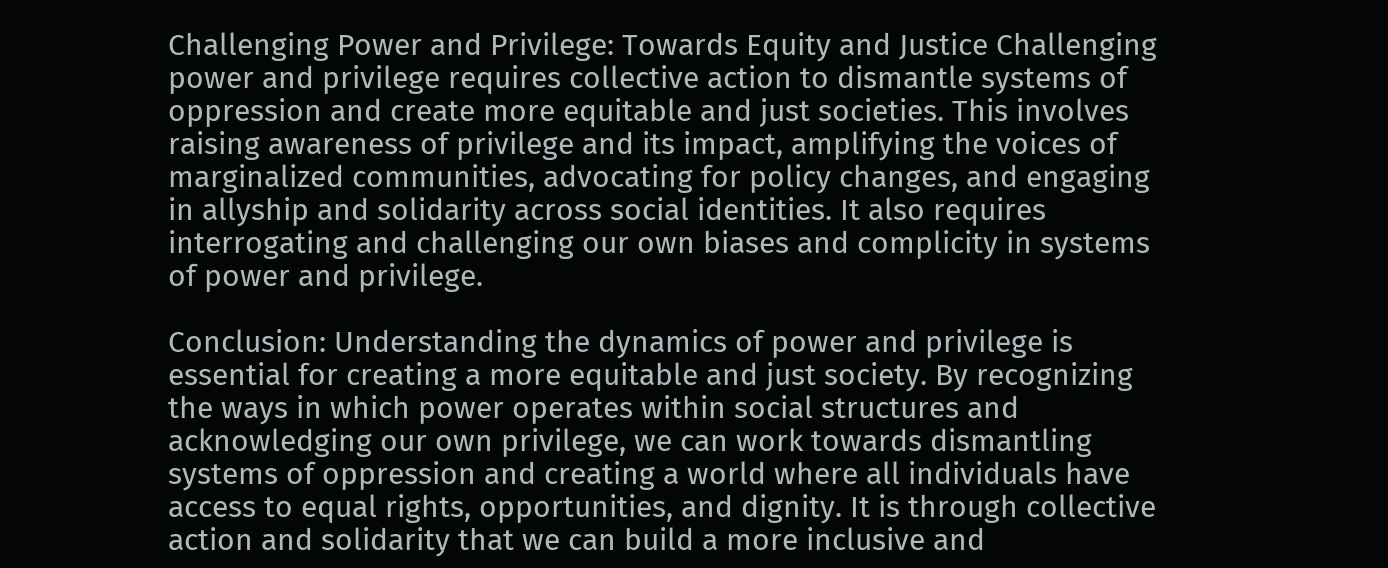Challenging Power and Privilege: Towards Equity and Justice Challenging power and privilege requires collective action to dismantle systems of oppression and create more equitable and just societies. This involves raising awareness of privilege and its impact, amplifying the voices of marginalized communities, advocating for policy changes, and engaging in allyship and solidarity across social identities. It also requires interrogating and challenging our own biases and complicity in systems of power and privilege.

Conclusion: Understanding the dynamics of power and privilege is essential for creating a more equitable and just society. By recognizing the ways in which power operates within social structures and acknowledging our own privilege, we can work towards dismantling systems of oppression and creating a world where all individuals have access to equal rights, opportunities, and dignity. It is through collective action and solidarity that we can build a more inclusive and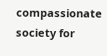compassionate society for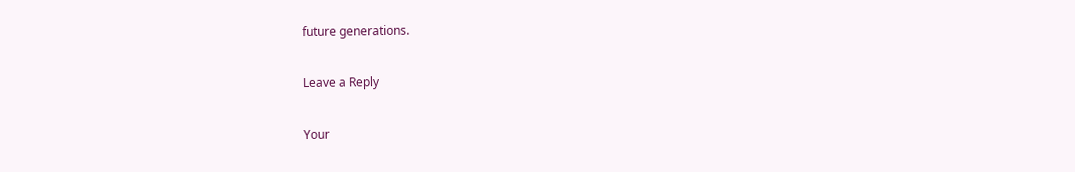future generations.

Leave a Reply

Your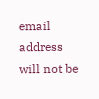email address will not be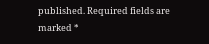published. Required fields are marked *